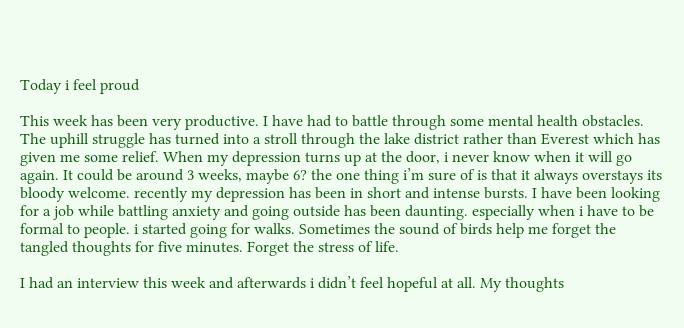Today i feel proud

This week has been very productive. I have had to battle through some mental health obstacles. The uphill struggle has turned into a stroll through the lake district rather than Everest which has given me some relief. When my depression turns up at the door, i never know when it will go again. It could be around 3 weeks, maybe 6? the one thing i’m sure of is that it always overstays its bloody welcome. recently my depression has been in short and intense bursts. I have been looking for a job while battling anxiety and going outside has been daunting. especially when i have to be formal to people. i started going for walks. Sometimes the sound of birds help me forget the tangled thoughts for five minutes. Forget the stress of life.

I had an interview this week and afterwards i didn’t feel hopeful at all. My thoughts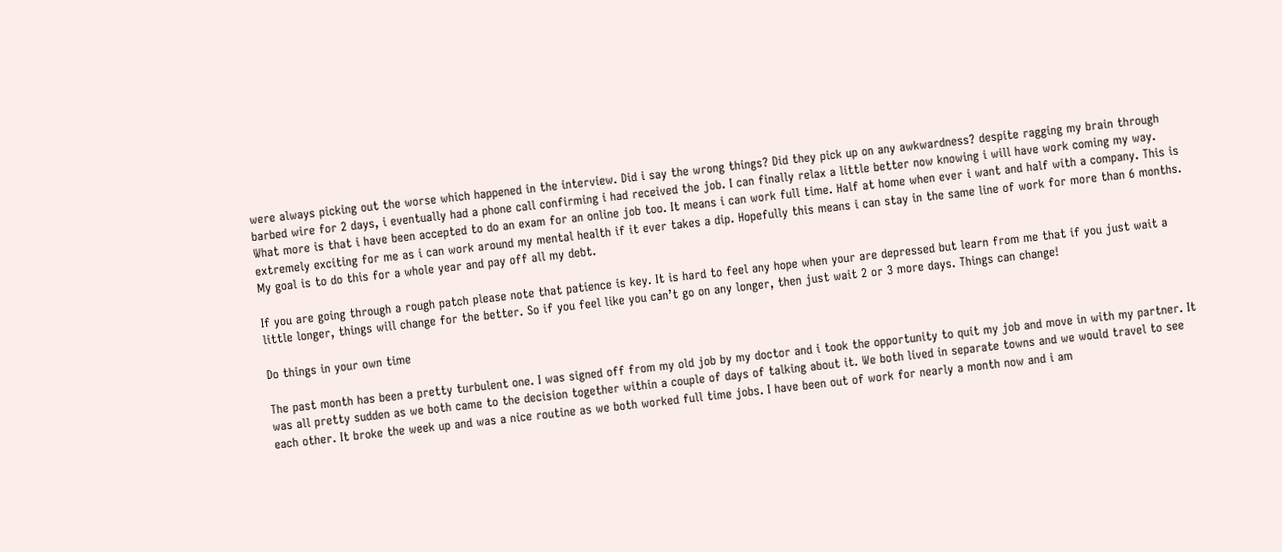were always picking out the worse which happened in the interview. Did i say the wrong things? Did they pick up on any awkwardness? despite ragging my brain through barbed wire for 2 days, i eventually had a phone call confirming i had received the job. I can finally relax a little better now knowing i will have work coming my way. What more is that i have been accepted to do an exam for an online job too. It means i can work full time. Half at home when ever i want and half with a company. This is extremely exciting for me as i can work around my mental health if it ever takes a dip. Hopefully this means i can stay in the same line of work for more than 6 months. My goal is to do this for a whole year and pay off all my debt.

If you are going through a rough patch please note that patience is key. It is hard to feel any hope when your are depressed but learn from me that if you just wait a little longer, things will change for the better. So if you feel like you can’t go on any longer, then just wait 2 or 3 more days. Things can change!

Do things in your own time

The past month has been a pretty turbulent one. I was signed off from my old job by my doctor and i took the opportunity to quit my job and move in with my partner. It was all pretty sudden as we both came to the decision together within a couple of days of talking about it. We both lived in separate towns and we would travel to see each other. It broke the week up and was a nice routine as we both worked full time jobs. I have been out of work for nearly a month now and i am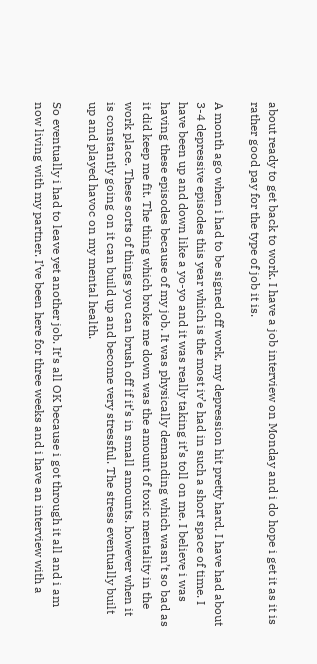about ready to get back to work. I have a job interview on Monday and i do hope i get it as it is rather good pay for the type of job it is.

A month ago when i had to be signed off work, my depression hit pretty hard. I have had about 3-4 depressive episodes this year which is the most iv’e had in such a short space of time. I have been up and down like a yo-yo and it was really taking it’s toll on me. I believe i was having these episodes because of my job. It was physically demanding which wasn’t so bad as it did keep me fit. The thing which broke me down was the amount of toxic mentality in the work place. These sorts of things you can brush off if it’s in small amounts. however when it is constantly going on it can build up and become very stressful. The stress eventually built up and played havoc on my mental health.

So eventually i had to leave yet another job. It’s all OK because i got through it all and i am now living with my partner. I’ve been here for three weeks and i have an interview with a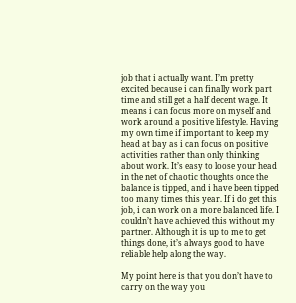job that i actually want. I’m pretty excited because i can finally work part time and still get a half decent wage. It means i can focus more on myself and work around a positive lifestyle. Having my own time if important to keep my head at bay as i can focus on positive activities rather than only thinking about work. It’s easy to loose your head in the net of chaotic thoughts once the balance is tipped, and i have been tipped too many times this year. If i do get this job, i can work on a more balanced life. I couldn’t have achieved this without my partner. Although it is up to me to get things done, it’s always good to have reliable help along the way.

My point here is that you don’t have to carry on the way you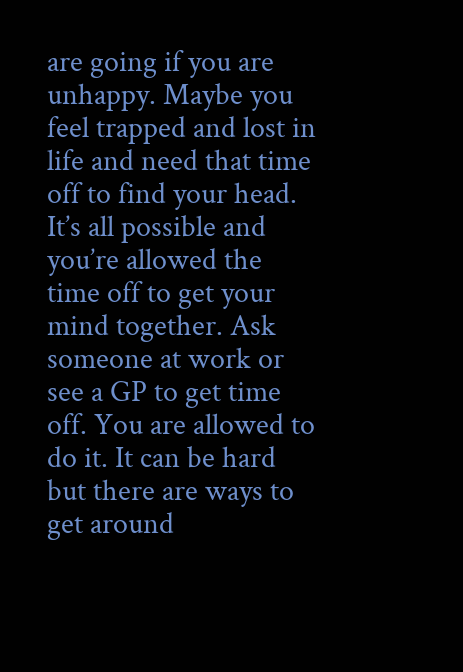are going if you are unhappy. Maybe you feel trapped and lost in life and need that time off to find your head. It’s all possible and you’re allowed the time off to get your mind together. Ask someone at work or see a GP to get time off. You are allowed to do it. It can be hard but there are ways to get around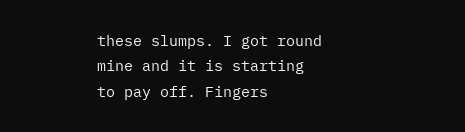these slumps. I got round mine and it is starting to pay off. Fingers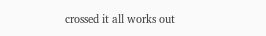crossed it all works out